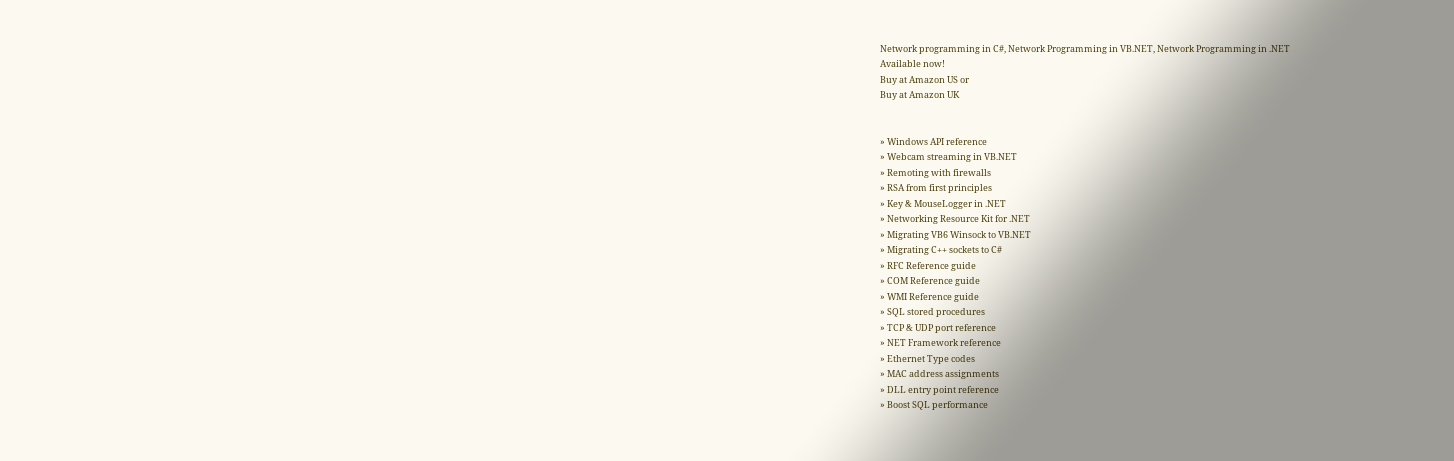Network programming in C#, Network Programming in VB.NET, Network Programming in .NET
Available now!
Buy at Amazon US or
Buy at Amazon UK


» Windows API reference
» Webcam streaming in VB.NET
» Remoting with firewalls
» RSA from first principles
» Key & MouseLogger in .NET
» Networking Resource Kit for .NET
» Migrating VB6 Winsock to VB.NET
» Migrating C++ sockets to C#
» RFC Reference guide
» COM Reference guide
» WMI Reference guide
» SQL stored procedures
» TCP & UDP port reference
» NET Framework reference
» Ethernet Type codes
» MAC address assignments
» DLL entry point reference
» Boost SQL performance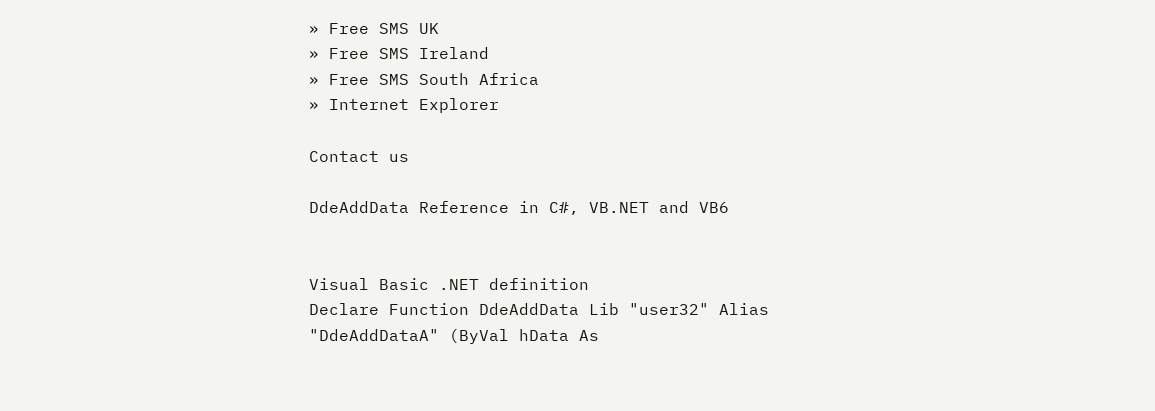» Free SMS UK
» Free SMS Ireland
» Free SMS South Africa
» Internet Explorer

Contact us

DdeAddData Reference in C#, VB.NET and VB6


Visual Basic .NET definition
Declare Function DdeAddData Lib "user32" Alias "DdeAddDataA" (ByVal hData As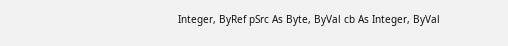Integer, ByRef pSrc As Byte, ByVal cb As Integer, ByVal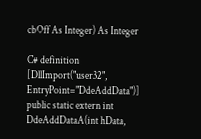cbOff As Integer) As Integer

C# definition
[DllImport("user32", EntryPoint="DdeAddData")] public static extern int DdeAddDataA(int hData,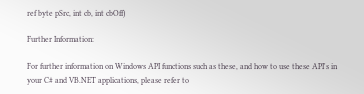ref byte pSrc, int cb, int cbOff)

Further Information:

For further information on Windows API functions such as these, and how to use these API's in your C# and VB.NET applications, please refer to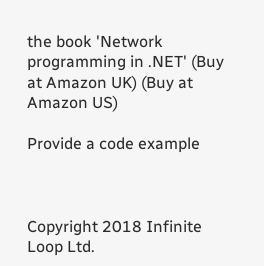the book 'Network programming in .NET' (Buy at Amazon UK) (Buy at Amazon US)

Provide a code example



Copyright 2018 Infinite Loop Ltd.